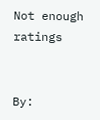Not enough ratings


By: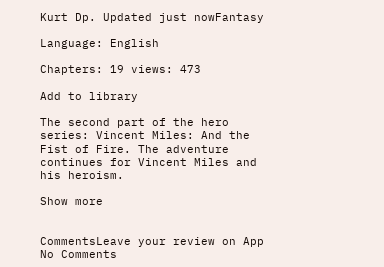Kurt Dp. Updated just nowFantasy

Language: English

Chapters: 19 views: 473

Add to library

The second part of the hero series: Vincent Miles: And the Fist of Fire. The adventure continues for Vincent Miles and his heroism.

Show more


CommentsLeave your review on App
No Comments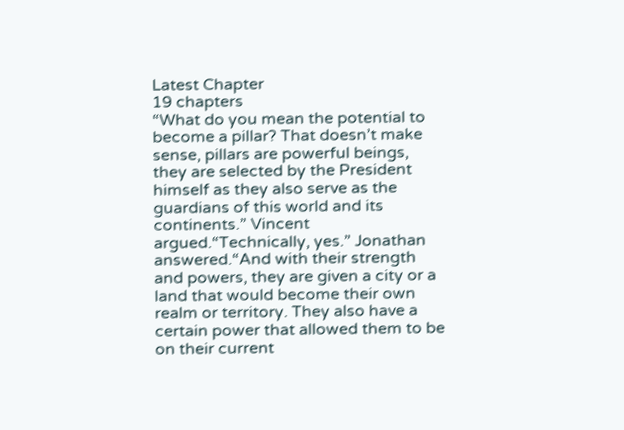Latest Chapter
19 chapters
“What do you mean the potential to become a pillar? That doesn’t make sense, pillars are powerful beings, they are selected by the President himself as they also serve as the guardians of this world and its continents.” Vincent argued.“Technically, yes.” Jonathan answered.“And with their strength and powers, they are given a city or a land that would become their own realm or territory. They also have a certain power that allowed them to be on their current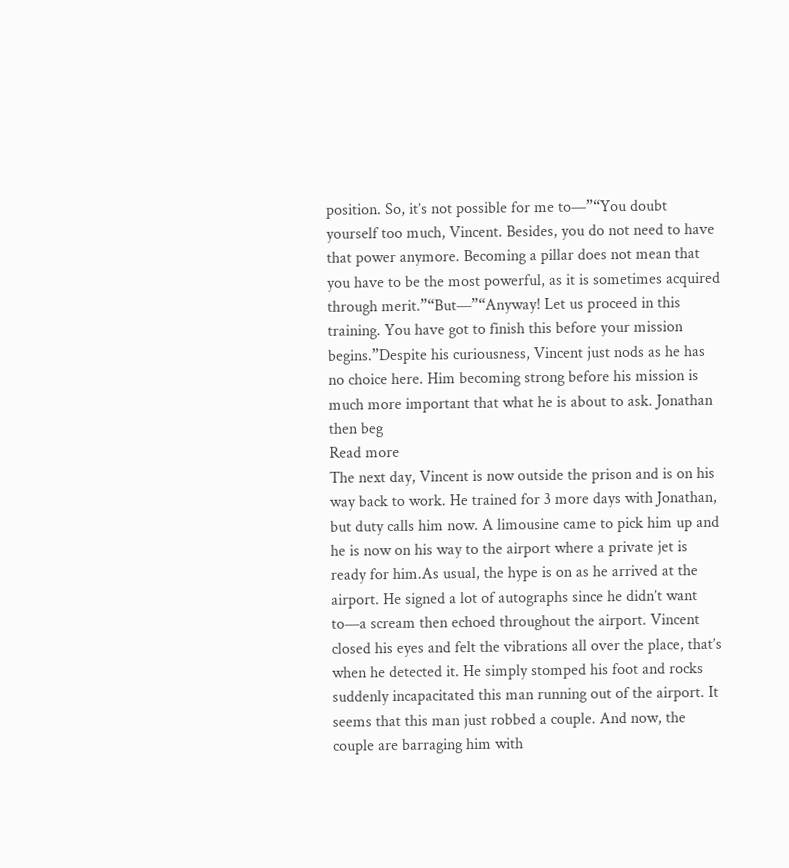position. So, it’s not possible for me to—”“You doubt yourself too much, Vincent. Besides, you do not need to have that power anymore. Becoming a pillar does not mean that you have to be the most powerful, as it is sometimes acquired through merit.”“But—”“Anyway! Let us proceed in this training. You have got to finish this before your mission begins.”Despite his curiousness, Vincent just nods as he has no choice here. Him becoming strong before his mission is much more important that what he is about to ask. Jonathan then beg
Read more
The next day, Vincent is now outside the prison and is on his way back to work. He trained for 3 more days with Jonathan, but duty calls him now. A limousine came to pick him up and he is now on his way to the airport where a private jet is ready for him.As usual, the hype is on as he arrived at the airport. He signed a lot of autographs since he didn’t want to—a scream then echoed throughout the airport. Vincent closed his eyes and felt the vibrations all over the place, that’s when he detected it. He simply stomped his foot and rocks suddenly incapacitated this man running out of the airport. It seems that this man just robbed a couple. And now, the couple are barraging him with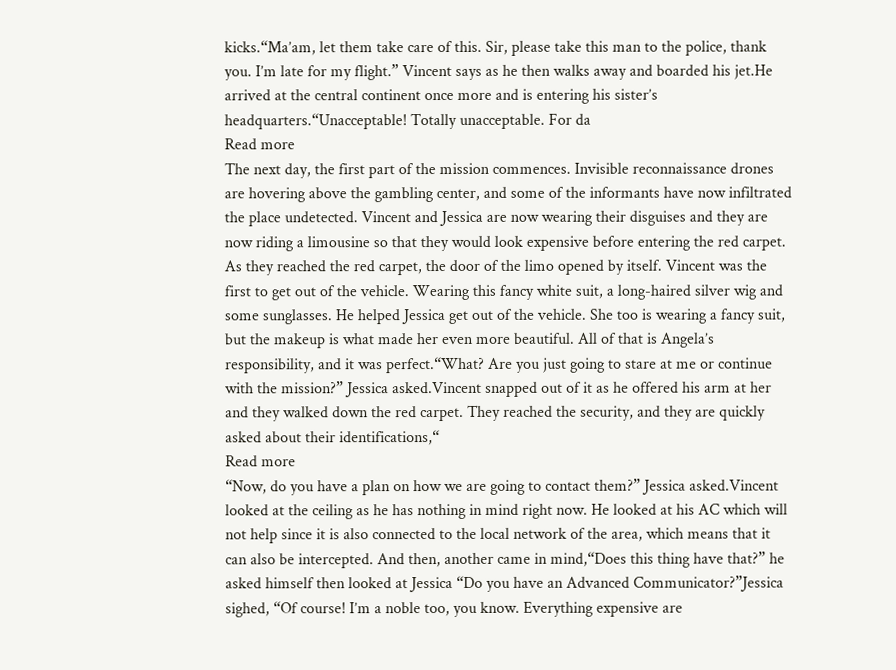kicks.“Ma’am, let them take care of this. Sir, please take this man to the police, thank you. I’m late for my flight.” Vincent says as he then walks away and boarded his jet.He arrived at the central continent once more and is entering his sister’s headquarters.“Unacceptable! Totally unacceptable. For da
Read more
The next day, the first part of the mission commences. Invisible reconnaissance drones are hovering above the gambling center, and some of the informants have now infiltrated the place undetected. Vincent and Jessica are now wearing their disguises and they are now riding a limousine so that they would look expensive before entering the red carpet. As they reached the red carpet, the door of the limo opened by itself. Vincent was the first to get out of the vehicle. Wearing this fancy white suit, a long-haired silver wig and some sunglasses. He helped Jessica get out of the vehicle. She too is wearing a fancy suit, but the makeup is what made her even more beautiful. All of that is Angela’s responsibility, and it was perfect.“What? Are you just going to stare at me or continue with the mission?” Jessica asked.Vincent snapped out of it as he offered his arm at her and they walked down the red carpet. They reached the security, and they are quickly asked about their identifications,“
Read more
“Now, do you have a plan on how we are going to contact them?” Jessica asked.Vincent looked at the ceiling as he has nothing in mind right now. He looked at his AC which will not help since it is also connected to the local network of the area, which means that it can also be intercepted. And then, another came in mind,“Does this thing have that?” he asked himself then looked at Jessica “Do you have an Advanced Communicator?”Jessica sighed, “Of course! I’m a noble too, you know. Everything expensive are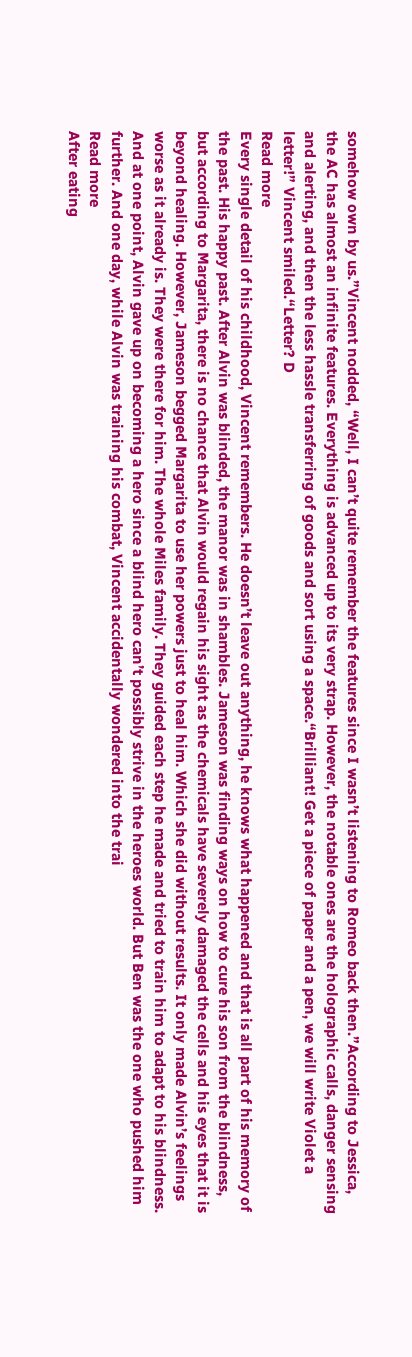somehow own by us.”Vincent nodded, “Well, I can’t quite remember the features since I wasn’t listening to Romeo back then.”According to Jessica, the AC has almost an infinite features. Everything is advanced up to its very strap. However, the notable ones are the holographic calls, danger sensing and alerting, and then the less hassle transferring of goods and sort using a space.“Brilliant! Get a piece of paper and a pen, we will write Violet a letter!” Vincent smiled.“Letter? D
Read more
Every single detail of his childhood, Vincent remembers. He doesn’t leave out anything, he knows what happened and that is all part of his memory of the past. His happy past. After Alvin was blinded, the manor was in shambles. Jameson was finding ways on how to cure his son from the blindness, but according to Margarita, there is no chance that Alvin would regain his sight as the chemicals have severely damaged the cells and his eyes that it is beyond healing. However, Jameson begged Margarita to use her powers just to heal him. Which she did without results. It only made Alvin’s feelings worse as it already is. They were there for him. The whole Miles family. They guided each step he made and tried to train him to adapt to his blindness. And at one point, Alvin gave up on becoming a hero since a blind hero can’t possibly strive in the heroes world. But Ben was the one who pushed him further. And one day, while Alvin was training his combat, Vincent accidentally wondered into the trai
Read more
After eating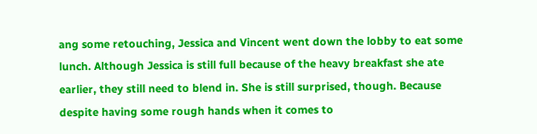ang some retouching, Jessica and Vincent went down the lobby to eat some lunch. Although Jessica is still full because of the heavy breakfast she ate earlier, they still need to blend in. She is still surprised, though. Because despite having some rough hands when it comes to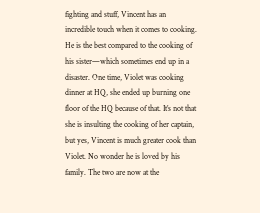fighting and stuff, Vincent has an incredible touch when it comes to cooking. He is the best compared to the cooking of his sister—which sometimes end up in a disaster. One time, Violet was cooking dinner at HQ, she ended up burning one floor of the HQ because of that. It’s not that she is insulting the cooking of her captain, but yes, Vincent is much greater cook than Violet. No wonder he is loved by his family. The two are now at the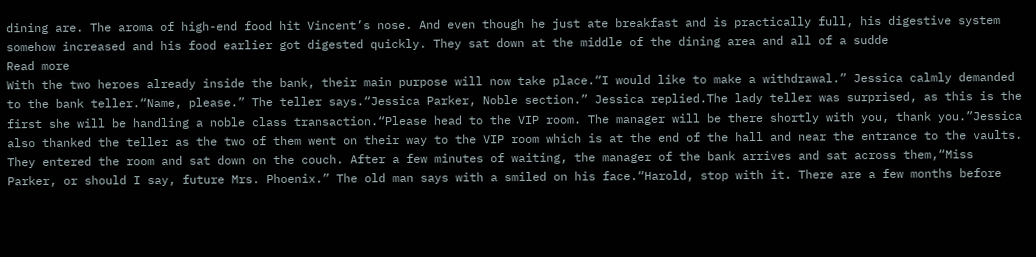dining are. The aroma of high-end food hit Vincent’s nose. And even though he just ate breakfast and is practically full, his digestive system somehow increased and his food earlier got digested quickly. They sat down at the middle of the dining area and all of a sudde
Read more
With the two heroes already inside the bank, their main purpose will now take place.“I would like to make a withdrawal.” Jessica calmly demanded to the bank teller.“Name, please.” The teller says.“Jessica Parker, Noble section.” Jessica replied.The lady teller was surprised, as this is the first she will be handling a noble class transaction.“Please head to the VIP room. The manager will be there shortly with you, thank you.”Jessica also thanked the teller as the two of them went on their way to the VIP room which is at the end of the hall and near the entrance to the vaults. They entered the room and sat down on the couch. After a few minutes of waiting, the manager of the bank arrives and sat across them,“Miss Parker, or should I say, future Mrs. Phoenix.” The old man says with a smiled on his face.“Harold, stop with it. There are a few months before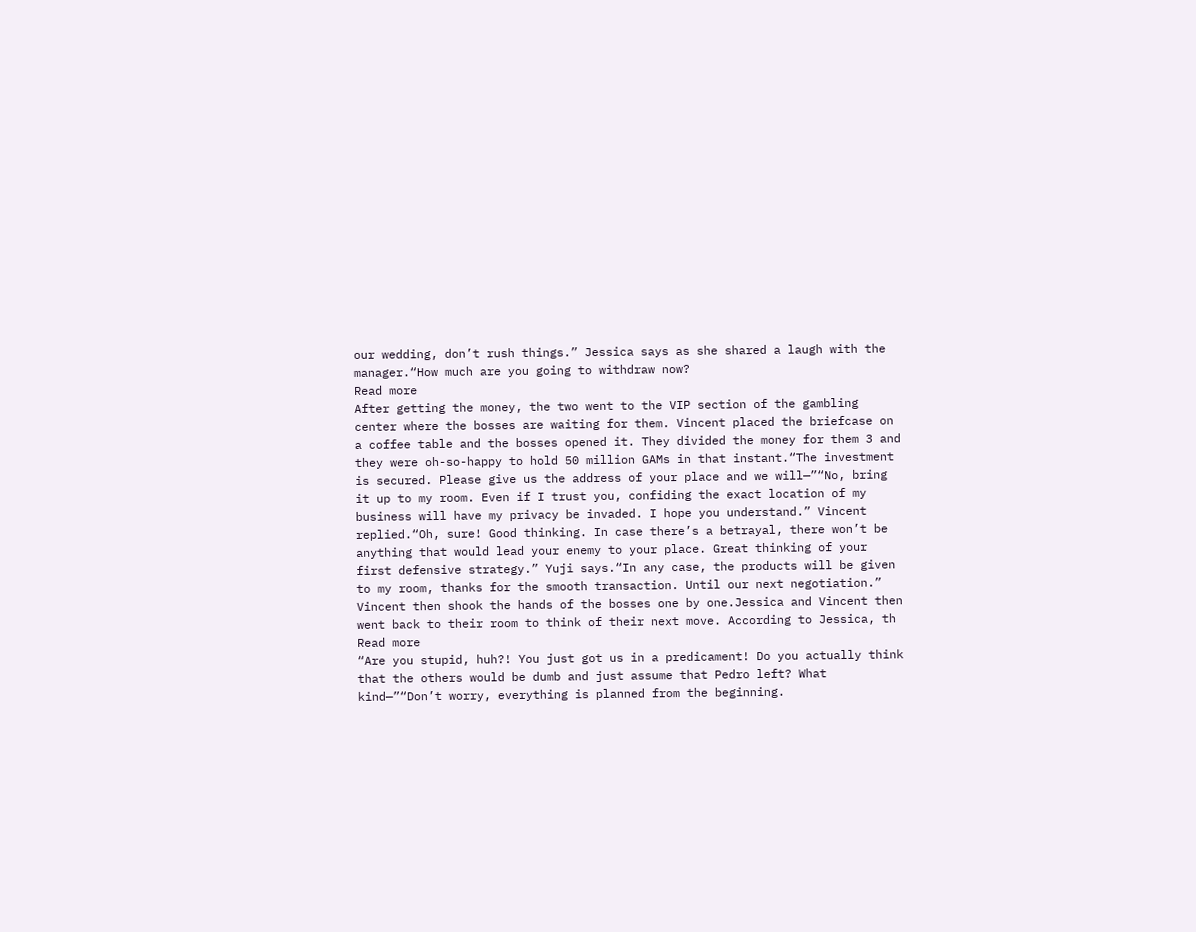our wedding, don’t rush things.” Jessica says as she shared a laugh with the manager.“How much are you going to withdraw now?
Read more
After getting the money, the two went to the VIP section of the gambling center where the bosses are waiting for them. Vincent placed the briefcase on a coffee table and the bosses opened it. They divided the money for them 3 and they were oh-so-happy to hold 50 million GAMs in that instant.“The investment is secured. Please give us the address of your place and we will—”“No, bring it up to my room. Even if I trust you, confiding the exact location of my business will have my privacy be invaded. I hope you understand.” Vincent replied.“Oh, sure! Good thinking. In case there’s a betrayal, there won’t be anything that would lead your enemy to your place. Great thinking of your first defensive strategy.” Yuji says.“In any case, the products will be given to my room, thanks for the smooth transaction. Until our next negotiation.” Vincent then shook the hands of the bosses one by one.Jessica and Vincent then went back to their room to think of their next move. According to Jessica, th
Read more
“Are you stupid, huh?! You just got us in a predicament! Do you actually think that the others would be dumb and just assume that Pedro left? What kind—”“Don’t worry, everything is planned from the beginning.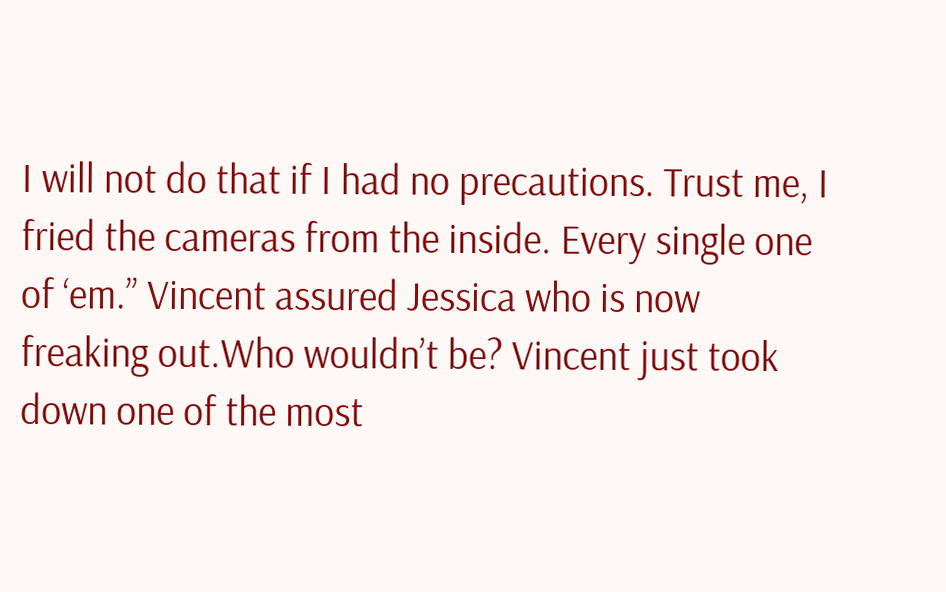I will not do that if I had no precautions. Trust me, I fried the cameras from the inside. Every single one of ‘em.” Vincent assured Jessica who is now freaking out.Who wouldn’t be? Vincent just took down one of the most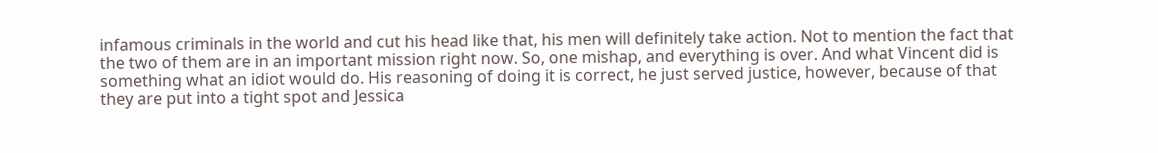infamous criminals in the world and cut his head like that, his men will definitely take action. Not to mention the fact that the two of them are in an important mission right now. So, one mishap, and everything is over. And what Vincent did is something what an idiot would do. His reasoning of doing it is correct, he just served justice, however, because of that they are put into a tight spot and Jessica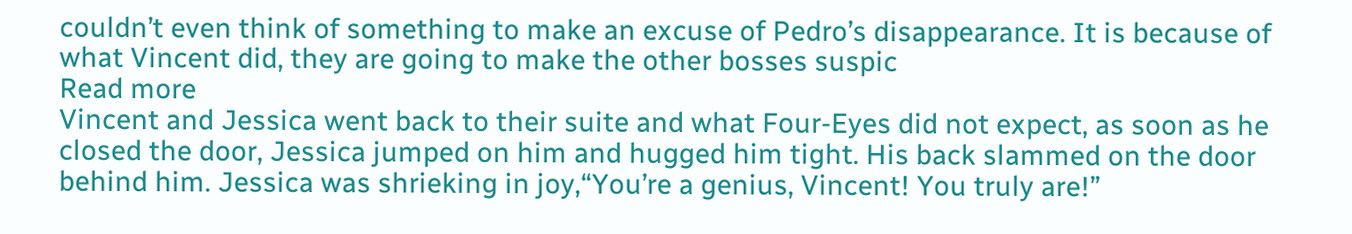couldn’t even think of something to make an excuse of Pedro’s disappearance. It is because of what Vincent did, they are going to make the other bosses suspic
Read more
Vincent and Jessica went back to their suite and what Four-Eyes did not expect, as soon as he closed the door, Jessica jumped on him and hugged him tight. His back slammed on the door behind him. Jessica was shrieking in joy,“You’re a genius, Vincent! You truly are!”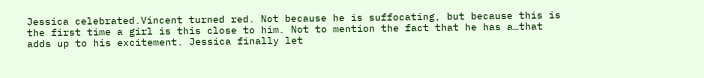Jessica celebrated.Vincent turned red. Not because he is suffocating, but because this is the first time a girl is this close to him. Not to mention the fact that he has a…that adds up to his excitement. Jessica finally let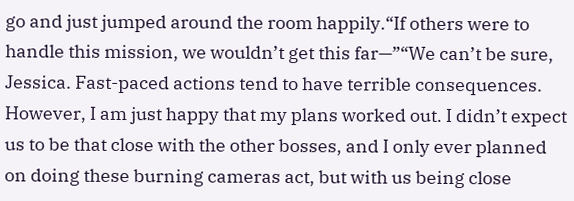go and just jumped around the room happily.“If others were to handle this mission, we wouldn’t get this far—”“We can’t be sure, Jessica. Fast-paced actions tend to have terrible consequences. However, I am just happy that my plans worked out. I didn’t expect us to be that close with the other bosses, and I only ever planned on doing these burning cameras act, but with us being close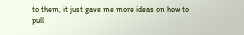to them, it just gave me more ideas on how to pull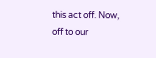this act off. Now, off to our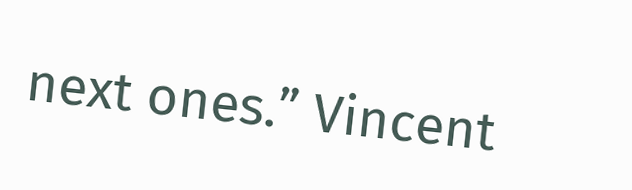next ones.” Vincent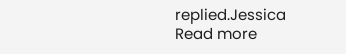replied.Jessica
Read more